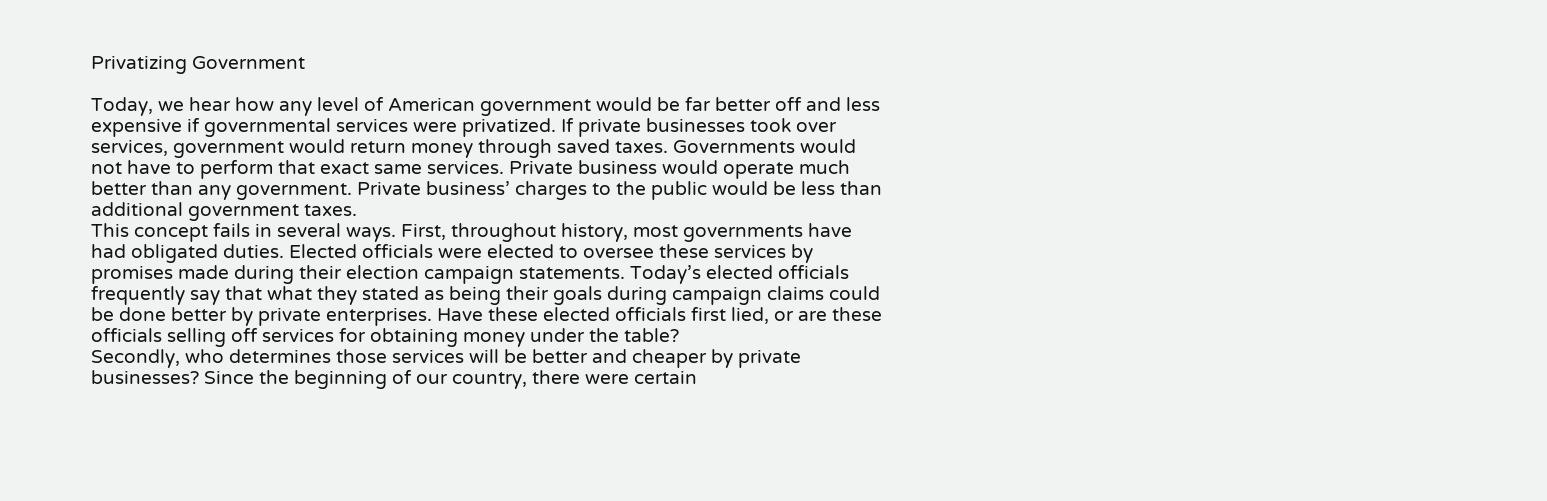Privatizing Government

Today, we hear how any level of American government would be far better off and less expensive if governmental services were privatized. If private businesses took over services, government would return money through saved taxes. Governments would not have to perform that exact same services. Private business would operate much better than any government. Private business’ charges to the public would be less than additional government taxes.
This concept fails in several ways. First, throughout history, most governments have had obligated duties. Elected officials were elected to oversee these services by promises made during their election campaign statements. Today’s elected officials frequently say that what they stated as being their goals during campaign claims could be done better by private enterprises. Have these elected officials first lied, or are these officials selling off services for obtaining money under the table?
Secondly, who determines those services will be better and cheaper by private businesses? Since the beginning of our country, there were certain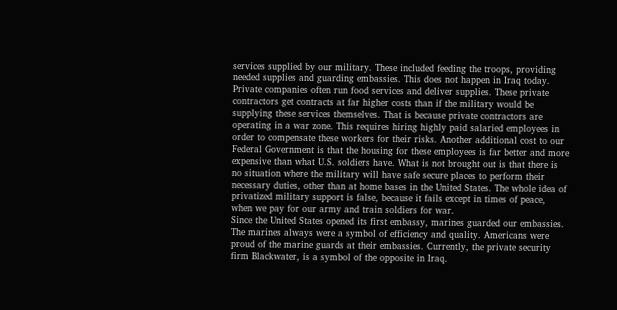services supplied by our military. These included feeding the troops, providing needed supplies and guarding embassies. This does not happen in Iraq today. Private companies often run food services and deliver supplies. These private contractors get contracts at far higher costs than if the military would be supplying these services themselves. That is because private contractors are operating in a war zone. This requires hiring highly paid salaried employees in order to compensate these workers for their risks. Another additional cost to our Federal Government is that the housing for these employees is far better and more expensive than what U.S. soldiers have. What is not brought out is that there is no situation where the military will have safe secure places to perform their necessary duties, other than at home bases in the United States. The whole idea of privatized military support is false, because it fails except in times of peace, when we pay for our army and train soldiers for war.
Since the United States opened its first embassy, marines guarded our embassies. The marines always were a symbol of efficiency and quality. Americans were proud of the marine guards at their embassies. Currently, the private security firm Blackwater, is a symbol of the opposite in Iraq.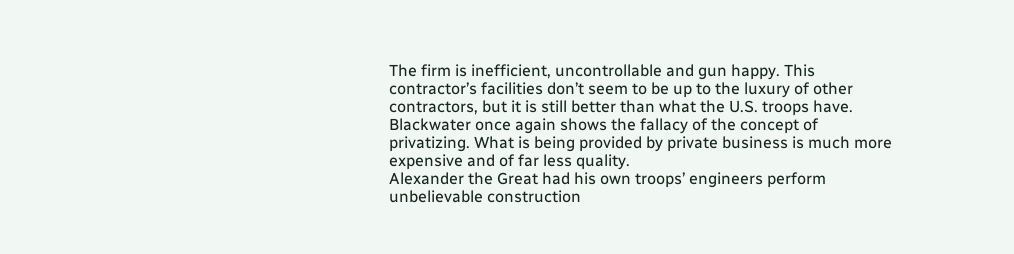The firm is inefficient, uncontrollable and gun happy. This contractor’s facilities don’t seem to be up to the luxury of other contractors, but it is still better than what the U.S. troops have. Blackwater once again shows the fallacy of the concept of privatizing. What is being provided by private business is much more expensive and of far less quality.
Alexander the Great had his own troops’ engineers perform unbelievable construction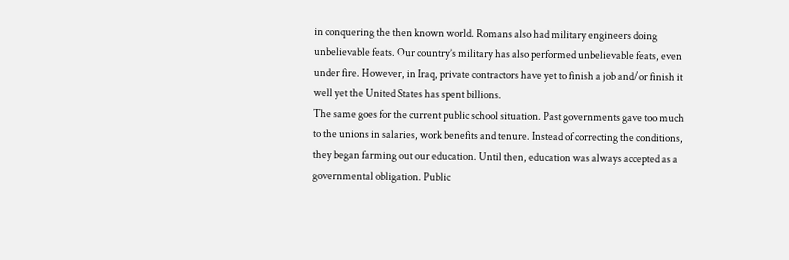in conquering the then known world. Romans also had military engineers doing unbelievable feats. Our country’s military has also performed unbelievable feats, even under fire. However, in Iraq, private contractors have yet to finish a job and/or finish it well yet the United States has spent billions.
The same goes for the current public school situation. Past governments gave too much to the unions in salaries, work benefits and tenure. Instead of correcting the conditions, they began farming out our education. Until then, education was always accepted as a governmental obligation. Public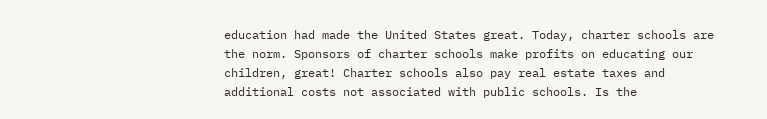education had made the United States great. Today, charter schools are the norm. Sponsors of charter schools make profits on educating our children, great! Charter schools also pay real estate taxes and additional costs not associated with public schools. Is the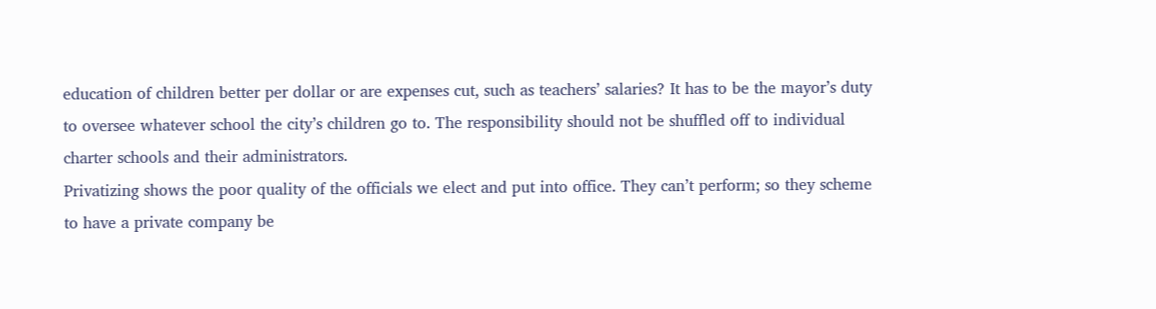education of children better per dollar or are expenses cut, such as teachers’ salaries? It has to be the mayor’s duty to oversee whatever school the city’s children go to. The responsibility should not be shuffled off to individual charter schools and their administrators.
Privatizing shows the poor quality of the officials we elect and put into office. They can’t perform; so they scheme to have a private company be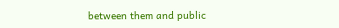between them and public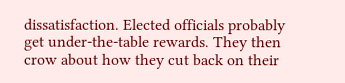dissatisfaction. Elected officials probably get under-the-table rewards. They then crow about how they cut back on their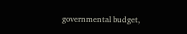governmental budget,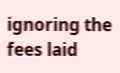ignoring the fees laid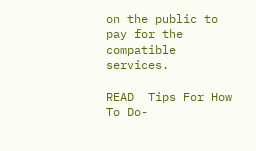on the public to pay for the compatible services.

READ  Tips For How To Do-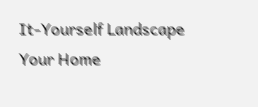It-Yourself Landscape Your Home